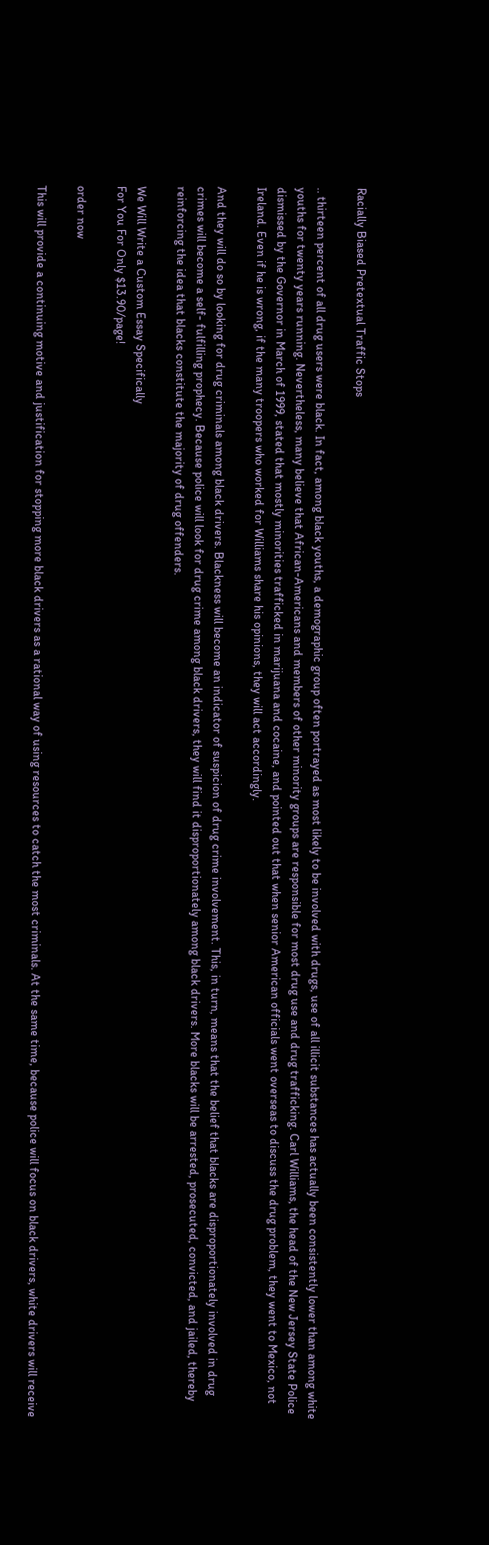Racially Biased Pretextual Traffic Stops

.. thirteen percent of all drug users were black. In fact, among black youths, a demographic group often portrayed as most likely to be involved with drugs, use of all illicit substances has actually been consistently lower than among white youths for twenty years running. Nevertheless, many believe that African-Americans and members of other minority groups are responsible for most drug use and drug trafficking. Carl Williams, the head of the New Jersey State Police dismissed by the Governor in March of 1999, stated that mostly minorities trafficked in marijuana and cocaine, and pointed out that when senior American officials went overseas to discuss the drug problem, they went to Mexico, not Ireland. Even if he is wrong, if the many troopers who worked for Williams share his opinions, they will act accordingly.

And they will do so by looking for drug criminals among black drivers. Blackness will become an indicator of suspicion of drug crime involvement. This, in turn, means that the belief that blacks are disproportionately involved in drug crimes will become a self- fulfilling prophecy. Because police will look for drug crime among black drivers, they will find it disproportionately among black drivers. More blacks will be arrested, prosecuted, convicted, and jailed, thereby reinforcing the idea that blacks constitute the majority of drug offenders.

We Will Write a Custom Essay Specifically
For You For Only $13.90/page!

order now

This will provide a continuing motive and justification for stopping more black drivers as a rational way of using resources to catch the most criminals. At the same time, because police will focus on black drivers, white drivers will receive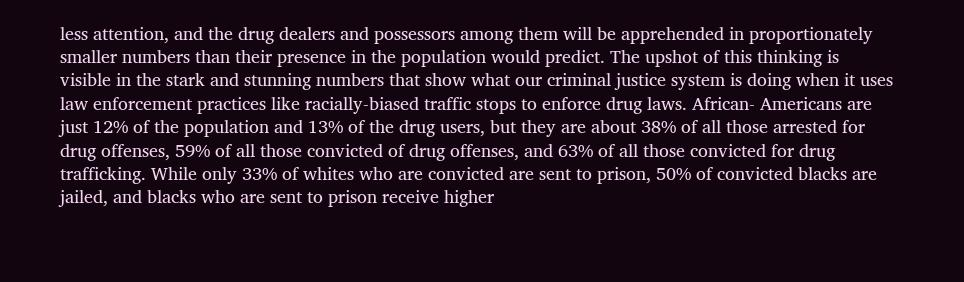less attention, and the drug dealers and possessors among them will be apprehended in proportionately smaller numbers than their presence in the population would predict. The upshot of this thinking is visible in the stark and stunning numbers that show what our criminal justice system is doing when it uses law enforcement practices like racially-biased traffic stops to enforce drug laws. African- Americans are just 12% of the population and 13% of the drug users, but they are about 38% of all those arrested for drug offenses, 59% of all those convicted of drug offenses, and 63% of all those convicted for drug trafficking. While only 33% of whites who are convicted are sent to prison, 50% of convicted blacks are jailed, and blacks who are sent to prison receive higher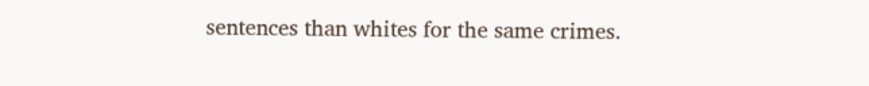sentences than whites for the same crimes.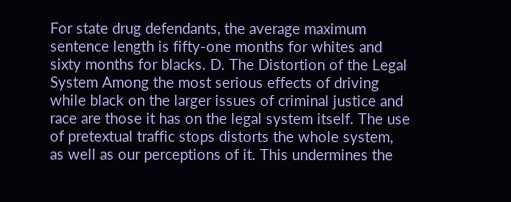For state drug defendants, the average maximum sentence length is fifty-one months for whites and sixty months for blacks. D. The Distortion of the Legal System Among the most serious effects of driving while black on the larger issues of criminal justice and race are those it has on the legal system itself. The use of pretextual traffic stops distorts the whole system, as well as our perceptions of it. This undermines the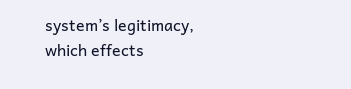system’s legitimacy, which effects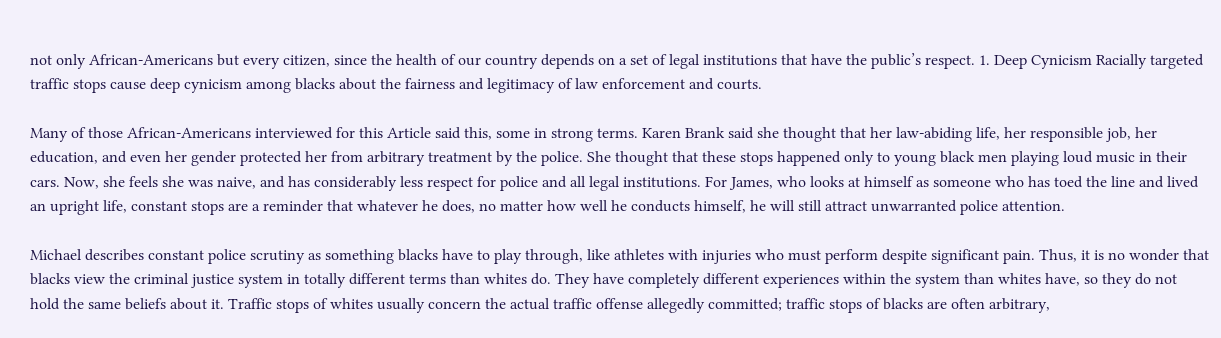not only African-Americans but every citizen, since the health of our country depends on a set of legal institutions that have the public’s respect. 1. Deep Cynicism Racially targeted traffic stops cause deep cynicism among blacks about the fairness and legitimacy of law enforcement and courts.

Many of those African-Americans interviewed for this Article said this, some in strong terms. Karen Brank said she thought that her law-abiding life, her responsible job, her education, and even her gender protected her from arbitrary treatment by the police. She thought that these stops happened only to young black men playing loud music in their cars. Now, she feels she was naive, and has considerably less respect for police and all legal institutions. For James, who looks at himself as someone who has toed the line and lived an upright life, constant stops are a reminder that whatever he does, no matter how well he conducts himself, he will still attract unwarranted police attention.

Michael describes constant police scrutiny as something blacks have to play through, like athletes with injuries who must perform despite significant pain. Thus, it is no wonder that blacks view the criminal justice system in totally different terms than whites do. They have completely different experiences within the system than whites have, so they do not hold the same beliefs about it. Traffic stops of whites usually concern the actual traffic offense allegedly committed; traffic stops of blacks are often arbitrary,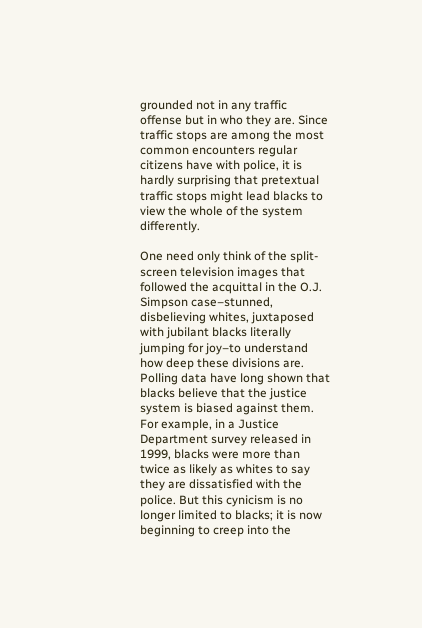grounded not in any traffic offense but in who they are. Since traffic stops are among the most common encounters regular citizens have with police, it is hardly surprising that pretextual traffic stops might lead blacks to view the whole of the system differently.

One need only think of the split-screen television images that followed the acquittal in the O.J. Simpson case–stunned, disbelieving whites, juxtaposed with jubilant blacks literally jumping for joy–to understand how deep these divisions are. Polling data have long shown that blacks believe that the justice system is biased against them. For example, in a Justice Department survey released in 1999, blacks were more than twice as likely as whites to say they are dissatisfied with the police. But this cynicism is no longer limited to blacks; it is now beginning to creep into the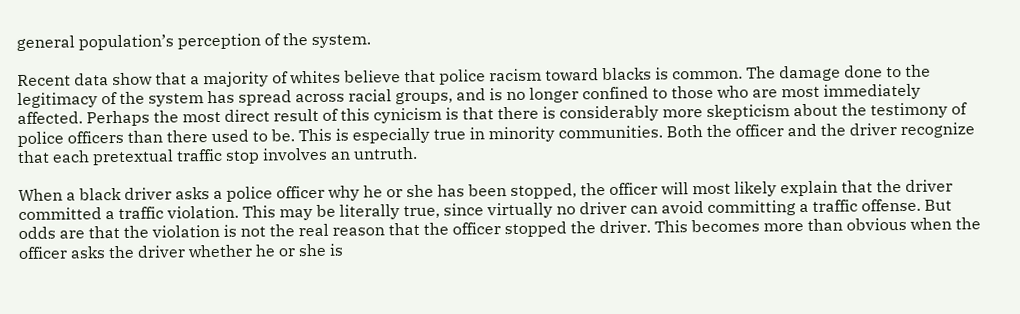general population’s perception of the system.

Recent data show that a majority of whites believe that police racism toward blacks is common. The damage done to the legitimacy of the system has spread across racial groups, and is no longer confined to those who are most immediately affected. Perhaps the most direct result of this cynicism is that there is considerably more skepticism about the testimony of police officers than there used to be. This is especially true in minority communities. Both the officer and the driver recognize that each pretextual traffic stop involves an untruth.

When a black driver asks a police officer why he or she has been stopped, the officer will most likely explain that the driver committed a traffic violation. This may be literally true, since virtually no driver can avoid committing a traffic offense. But odds are that the violation is not the real reason that the officer stopped the driver. This becomes more than obvious when the officer asks the driver whether he or she is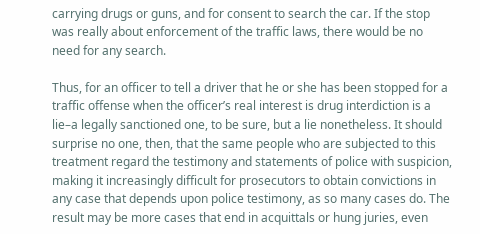carrying drugs or guns, and for consent to search the car. If the stop was really about enforcement of the traffic laws, there would be no need for any search.

Thus, for an officer to tell a driver that he or she has been stopped for a traffic offense when the officer’s real interest is drug interdiction is a lie–a legally sanctioned one, to be sure, but a lie nonetheless. It should surprise no one, then, that the same people who are subjected to this treatment regard the testimony and statements of police with suspicion, making it increasingly difficult for prosecutors to obtain convictions in any case that depends upon police testimony, as so many cases do. The result may be more cases that end in acquittals or hung juries, even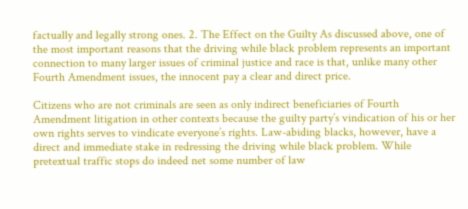factually and legally strong ones. 2. The Effect on the Guilty As discussed above, one of the most important reasons that the driving while black problem represents an important connection to many larger issues of criminal justice and race is that, unlike many other Fourth Amendment issues, the innocent pay a clear and direct price.

Citizens who are not criminals are seen as only indirect beneficiaries of Fourth Amendment litigation in other contexts because the guilty party’s vindication of his or her own rights serves to vindicate everyone’s rights. Law-abiding blacks, however, have a direct and immediate stake in redressing the driving while black problem. While pretextual traffic stops do indeed net some number of law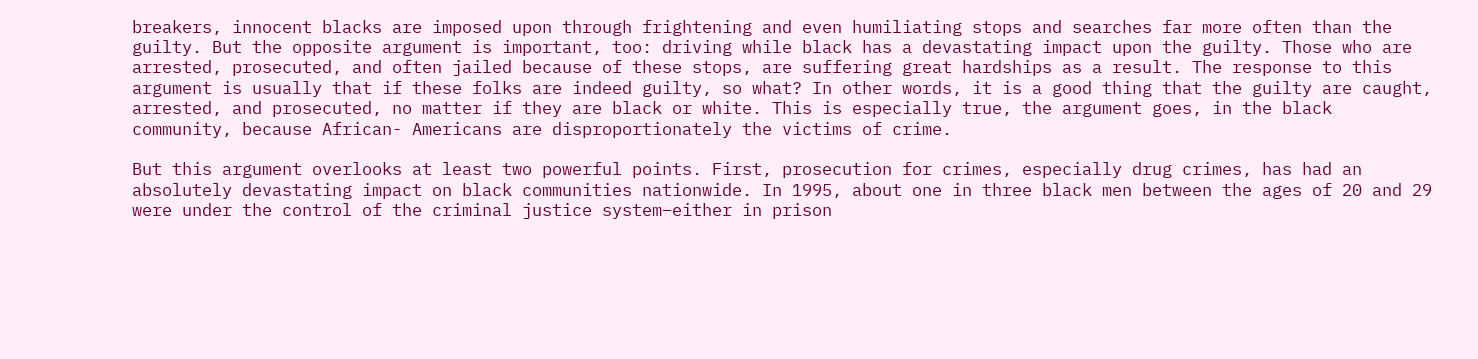breakers, innocent blacks are imposed upon through frightening and even humiliating stops and searches far more often than the guilty. But the opposite argument is important, too: driving while black has a devastating impact upon the guilty. Those who are arrested, prosecuted, and often jailed because of these stops, are suffering great hardships as a result. The response to this argument is usually that if these folks are indeed guilty, so what? In other words, it is a good thing that the guilty are caught, arrested, and prosecuted, no matter if they are black or white. This is especially true, the argument goes, in the black community, because African- Americans are disproportionately the victims of crime.

But this argument overlooks at least two powerful points. First, prosecution for crimes, especially drug crimes, has had an absolutely devastating impact on black communities nationwide. In 1995, about one in three black men between the ages of 20 and 29 were under the control of the criminal justice system–either in prison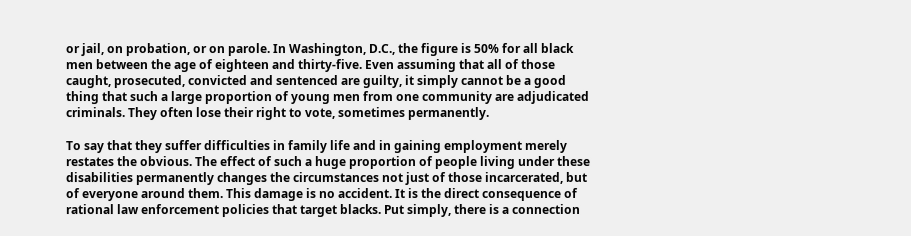or jail, on probation, or on parole. In Washington, D.C., the figure is 50% for all black men between the age of eighteen and thirty-five. Even assuming that all of those caught, prosecuted, convicted and sentenced are guilty, it simply cannot be a good thing that such a large proportion of young men from one community are adjudicated criminals. They often lose their right to vote, sometimes permanently.

To say that they suffer difficulties in family life and in gaining employment merely restates the obvious. The effect of such a huge proportion of people living under these disabilities permanently changes the circumstances not just of those incarcerated, but of everyone around them. This damage is no accident. It is the direct consequence of rational law enforcement policies that target blacks. Put simply, there is a connection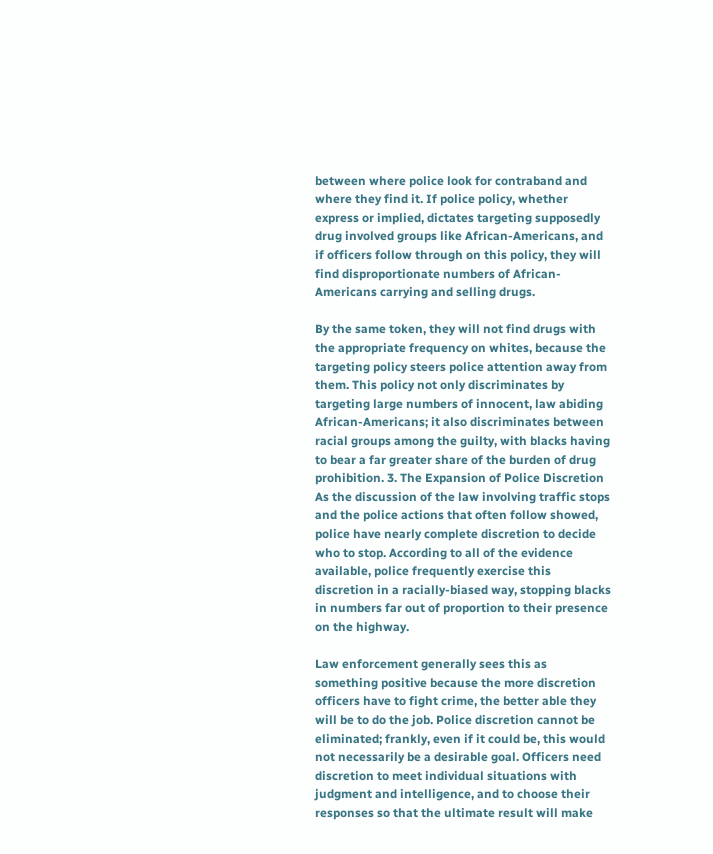between where police look for contraband and where they find it. If police policy, whether express or implied, dictates targeting supposedly drug involved groups like African-Americans, and if officers follow through on this policy, they will find disproportionate numbers of African-Americans carrying and selling drugs.

By the same token, they will not find drugs with the appropriate frequency on whites, because the targeting policy steers police attention away from them. This policy not only discriminates by targeting large numbers of innocent, law abiding African-Americans; it also discriminates between racial groups among the guilty, with blacks having to bear a far greater share of the burden of drug prohibition. 3. The Expansion of Police Discretion As the discussion of the law involving traffic stops and the police actions that often follow showed, police have nearly complete discretion to decide who to stop. According to all of the evidence available, police frequently exercise this discretion in a racially-biased way, stopping blacks in numbers far out of proportion to their presence on the highway.

Law enforcement generally sees this as something positive because the more discretion officers have to fight crime, the better able they will be to do the job. Police discretion cannot be eliminated; frankly, even if it could be, this would not necessarily be a desirable goal. Officers need discretion to meet individual situations with judgment and intelligence, and to choose their responses so that the ultimate result will make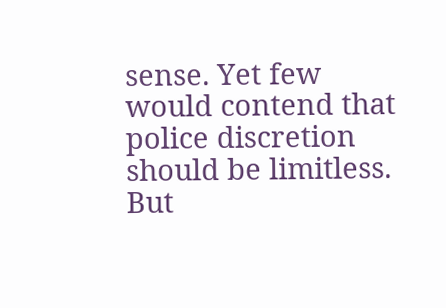sense. Yet few would contend that police discretion should be limitless. But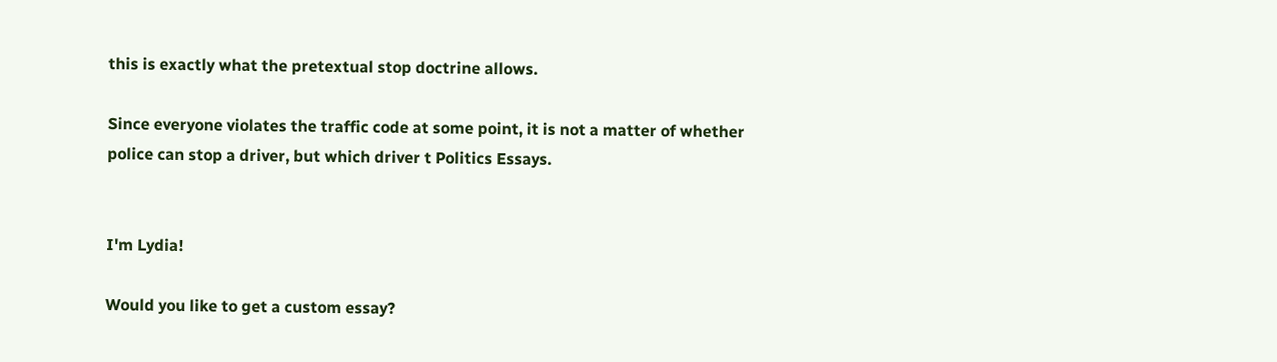this is exactly what the pretextual stop doctrine allows.

Since everyone violates the traffic code at some point, it is not a matter of whether police can stop a driver, but which driver t Politics Essays.


I'm Lydia!

Would you like to get a custom essay?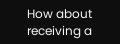How about receiving a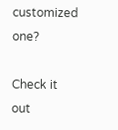customized one?

Check it out